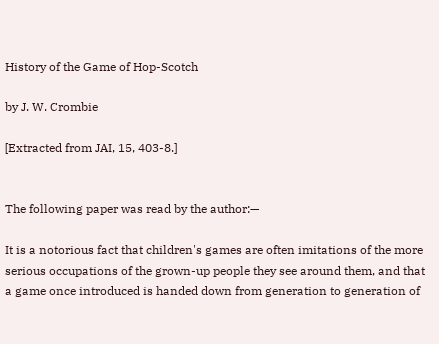History of the Game of Hop-Scotch

by J. W. Crombie

[Extracted from JAI, 15, 403-8.]


The following paper was read by the author:—

It is a notorious fact that children's games are often imitations of the more serious occupations of the grown-up people they see around them, and that a game once introduced is handed down from generation to generation of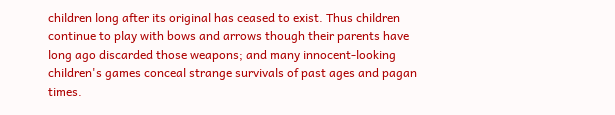children long after its original has ceased to exist. Thus children continue to play with bows and arrows though their parents have long ago discarded those weapons; and many innocent-looking children's games conceal strange survivals of past ages and pagan times.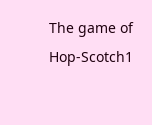The game of Hop-Scotch1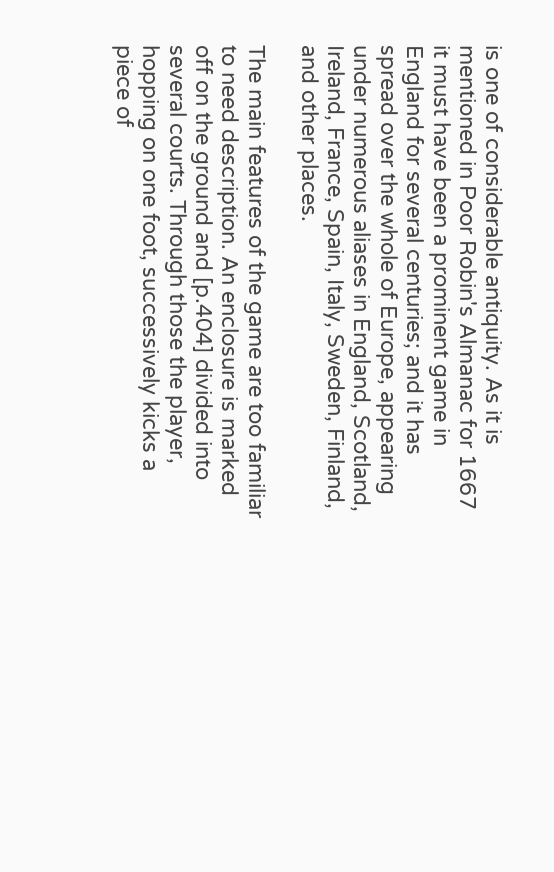is one of considerable antiquity. As it is mentioned in Poor Robin's Almanac for 1667 it must have been a prominent game in England for several centuries; and it has spread over the whole of Europe, appearing under numerous aliases in England, Scotland, Ireland, France, Spain, Italy, Sweden, Finland, and other places.

The main features of the game are too familiar to need description. An enclosure is marked off on the ground and [p.404] divided into several courts. Through those the player, hopping on one foot, successively kicks a piece of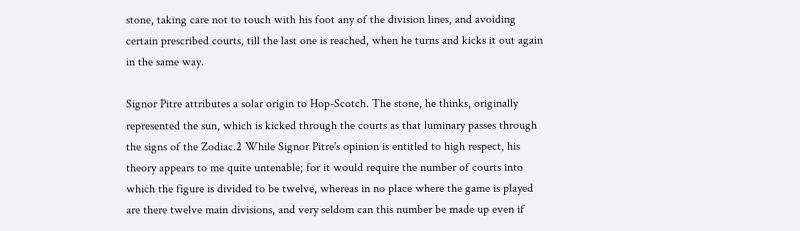stone, taking care not to touch with his foot any of the division lines, and avoiding certain prescribed courts, till the last one is reached, when he turns and kicks it out again in the same way.

Signor Pitre attributes a solar origin to Hop-Scotch. The stone, he thinks, originally represented the sun, which is kicked through the courts as that luminary passes through the signs of the Zodiac.2 While Signor Pitre's opinion is entitled to high respect, his theory appears to me quite untenable; for it would require the number of courts into which the figure is divided to be twelve, whereas in no place where the game is played are there twelve main divisions, and very seldom can this number be made up even if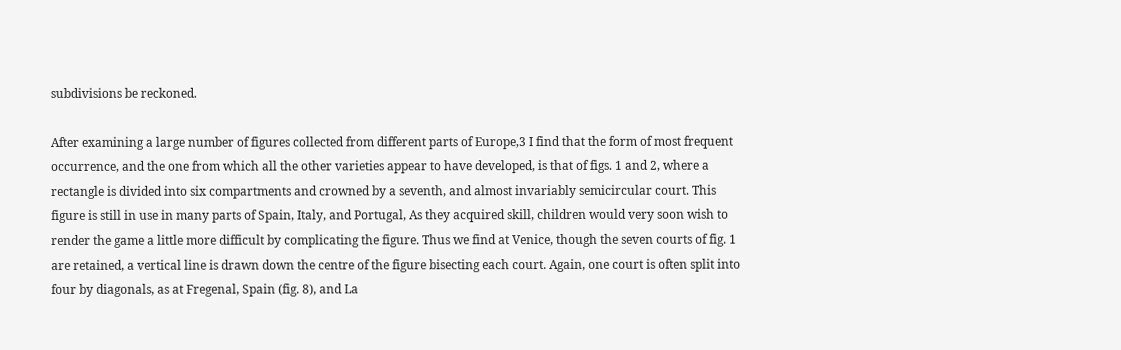subdivisions be reckoned.

After examining a large number of figures collected from different parts of Europe,3 I find that the form of most frequent occurrence, and the one from which all the other varieties appear to have developed, is that of figs. 1 and 2, where a rectangle is divided into six compartments and crowned by a seventh, and almost invariably semicircular court. This figure is still in use in many parts of Spain, Italy, and Portugal, As they acquired skill, children would very soon wish to render the game a little more difficult by complicating the figure. Thus we find at Venice, though the seven courts of fig. 1 are retained, a vertical line is drawn down the centre of the figure bisecting each court. Again, one court is often split into four by diagonals, as at Fregenal, Spain (fig. 8), and La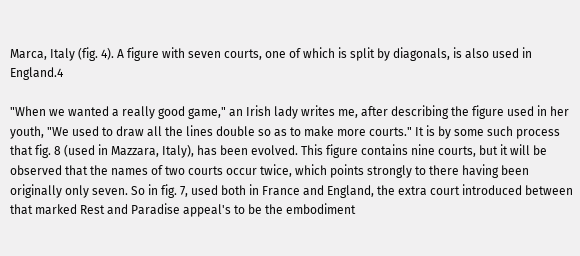Marca, Italy (fig. 4). A figure with seven courts, one of which is split by diagonals, is also used in England.4

"When we wanted a really good game," an Irish lady writes me, after describing the figure used in her youth, "We used to draw all the lines double so as to make more courts." It is by some such process that fig. 8 (used in Mazzara, Italy), has been evolved. This figure contains nine courts, but it will be observed that the names of two courts occur twice, which points strongly to there having been originally only seven. So in fig. 7, used both in France and England, the extra court introduced between that marked Rest and Paradise appeal's to be the embodiment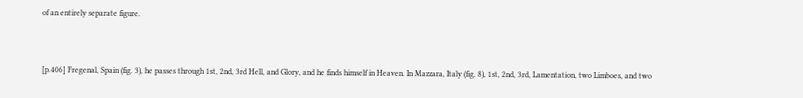of an entirely separate figure.


[p.406] Fregenal, Spain (fig. 3), he passes through 1st, 2nd, 3rd Hell, and Glory, and he finds himself in Heaven. In Mazzara, Italy (fig. 8), 1st, 2nd, 3rd, Lamentation, two Limboes, and two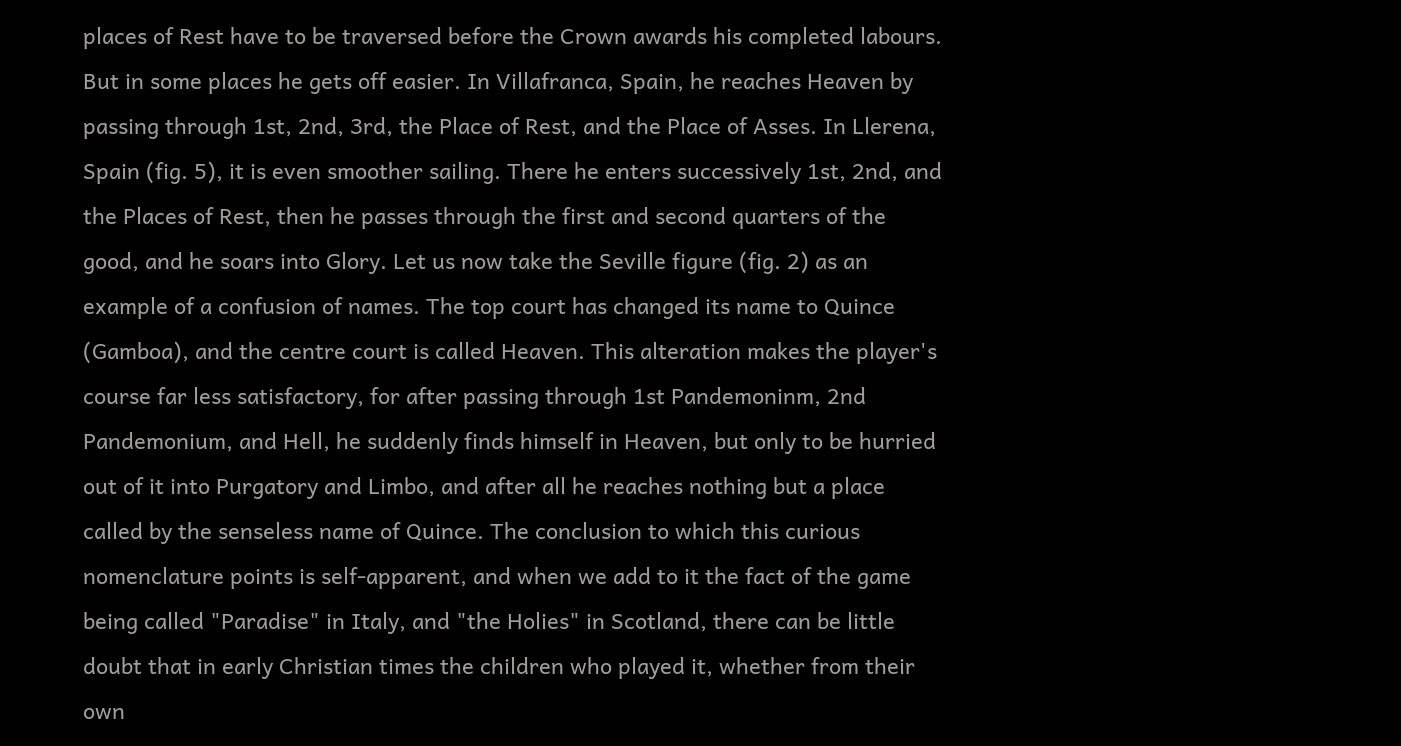places of Rest have to be traversed before the Crown awards his completed labours. But in some places he gets off easier. In Villafranca, Spain, he reaches Heaven by passing through 1st, 2nd, 3rd, the Place of Rest, and the Place of Asses. In Llerena, Spain (fig. 5), it is even smoother sailing. There he enters successively 1st, 2nd, and the Places of Rest, then he passes through the first and second quarters of the good, and he soars into Glory. Let us now take the Seville figure (fig. 2) as an example of a confusion of names. The top court has changed its name to Quince (Gamboa), and the centre court is called Heaven. This alteration makes the player's course far less satisfactory, for after passing through 1st Pandemoninm, 2nd Pandemonium, and Hell, he suddenly finds himself in Heaven, but only to be hurried out of it into Purgatory and Limbo, and after all he reaches nothing but a place called by the senseless name of Quince. The conclusion to which this curious nomenclature points is self-apparent, and when we add to it the fact of the game being called "Paradise" in Italy, and "the Holies" in Scotland, there can be little doubt that in early Christian times the children who played it, whether from their own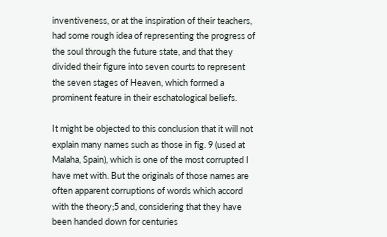inventiveness, or at the inspiration of their teachers, had some rough idea of representing the progress of the soul through the future state, and that they divided their figure into seven courts to represent the seven stages of Heaven, which formed a prominent feature in their eschatological beliefs.

It might be objected to this conclusion that it will not explain many names such as those in fig. 9 (used at Malaha, Spain), which is one of the most corrupted I have met with. But the originals of those names are often apparent corruptions of words which accord with the theory;5 and, considering that they have been handed down for centuries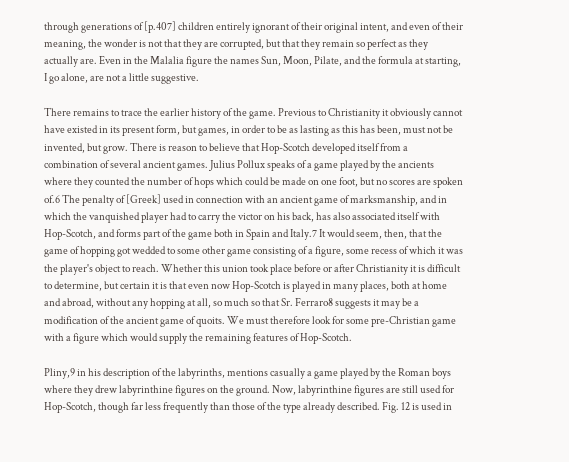through generations of [p.407] children entirely ignorant of their original intent, and even of their meaning, the wonder is not that they are corrupted, but that they remain so perfect as they actually are. Even in the Malalia figure the names Sun, Moon, Pilate, and the formula at starting, I go alone, are not a little suggestive.

There remains to trace the earlier history of the game. Previous to Christianity it obviously cannot have existed in its present form, but games, in order to be as lasting as this has been, must not be invented, but grow. There is reason to believe that Hop-Scotch developed itself from a combination of several ancient games. Julius Pollux speaks of a game played by the ancients where they counted the number of hops which could be made on one foot, but no scores are spoken of.6 The penalty of [Greek] used in connection with an ancient game of marksmanship, and in which the vanquished player had to carry the victor on his back, has also associated itself with Hop-Scotch, and forms part of the game both in Spain and Italy.7 It would seem, then, that the game of hopping got wedded to some other game consisting of a figure, some recess of which it was the player's object to reach. Whether this union took place before or after Christianity it is difficult to determine, but certain it is that even now Hop-Scotch is played in many places, both at home and abroad, without any hopping at all, so much so that Sr. Ferraro8 suggests it may be a modification of the ancient game of quoits. We must therefore look for some pre-Christian game with a figure which would supply the remaining features of Hop-Scotch.

Pliny,9 in his description of the labyrinths, mentions casually a game played by the Roman boys where they drew labyrinthine figures on the ground. Now, labyrinthine figures are still used for Hop-Scotch, though far less frequently than those of the type already described. Fig. 12 is used in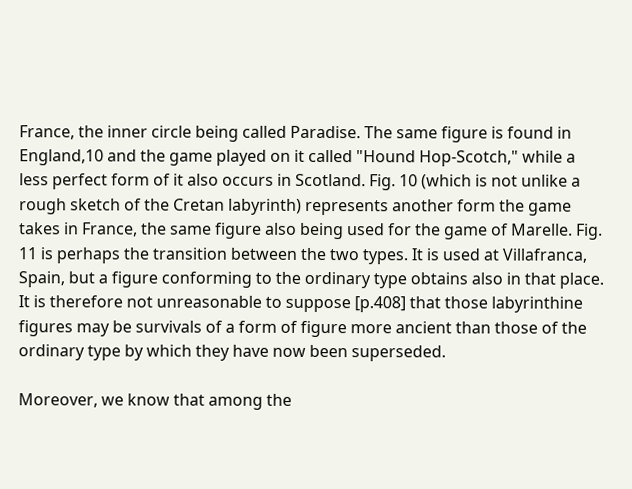France, the inner circle being called Paradise. The same figure is found in England,10 and the game played on it called "Hound Hop-Scotch," while a less perfect form of it also occurs in Scotland. Fig. 10 (which is not unlike a rough sketch of the Cretan labyrinth) represents another form the game takes in France, the same figure also being used for the game of Marelle. Fig. 11 is perhaps the transition between the two types. It is used at Villafranca, Spain, but a figure conforming to the ordinary type obtains also in that place. It is therefore not unreasonable to suppose [p.408] that those labyrinthine figures may be survivals of a form of figure more ancient than those of the ordinary type by which they have now been superseded.

Moreover, we know that among the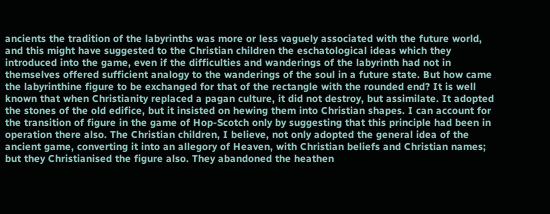ancients the tradition of the labyrinths was more or less vaguely associated with the future world, and this might have suggested to the Christian children the eschatological ideas which they introduced into the game, even if the difficulties and wanderings of the labyrinth had not in themselves offered sufficient analogy to the wanderings of the soul in a future state. But how came the labyrinthine figure to be exchanged for that of the rectangle with the rounded end? It is well known that when Christianity replaced a pagan culture, it did not destroy, but assimilate. It adopted the stones of the old edifice, but it insisted on hewing them into Christian shapes. I can account for the transition of figure in the game of Hop-Scotch only by suggesting that this principle had been in operation there also. The Christian children, I believe, not only adopted the general idea of the ancient game, converting it into an allegory of Heaven, with Christian beliefs and Christian names; but they Christianised the figure also. They abandoned the heathen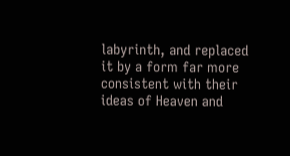labyrinth, and replaced it by a form far more consistent with their ideas of Heaven and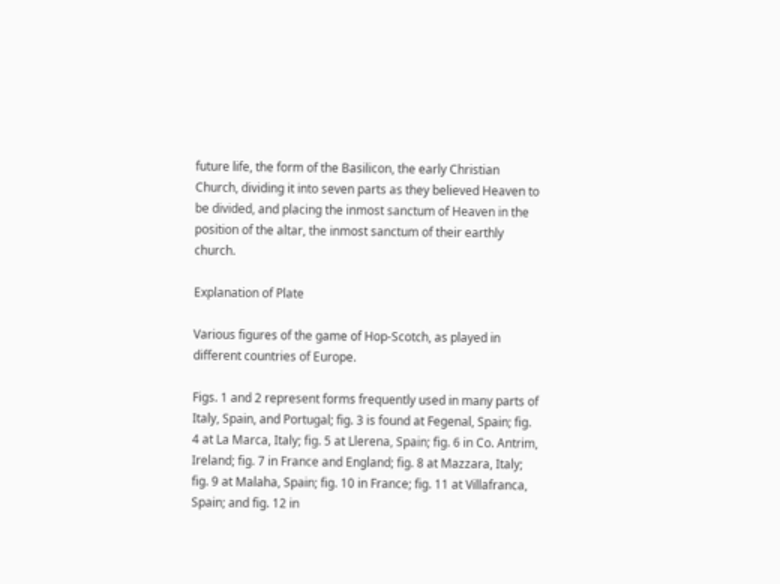future life, the form of the Basilicon, the early Christian Church, dividing it into seven parts as they believed Heaven to be divided, and placing the inmost sanctum of Heaven in the position of the altar, the inmost sanctum of their earthly church.

Explanation of Plate

Various figures of the game of Hop-Scotch, as played in different countries of Europe.

Figs. 1 and 2 represent forms frequently used in many parts of Italy, Spain, and Portugal; fig. 3 is found at Fegenal, Spain; fig. 4 at La Marca, Italy; fig. 5 at Llerena, Spain; fig. 6 in Co. Antrim, Ireland; fig. 7 in France and England; fig. 8 at Mazzara, Italy; fig. 9 at Malaha, Spain; fig. 10 in France; fig. 11 at Villafranca, Spain; and fig. 12 in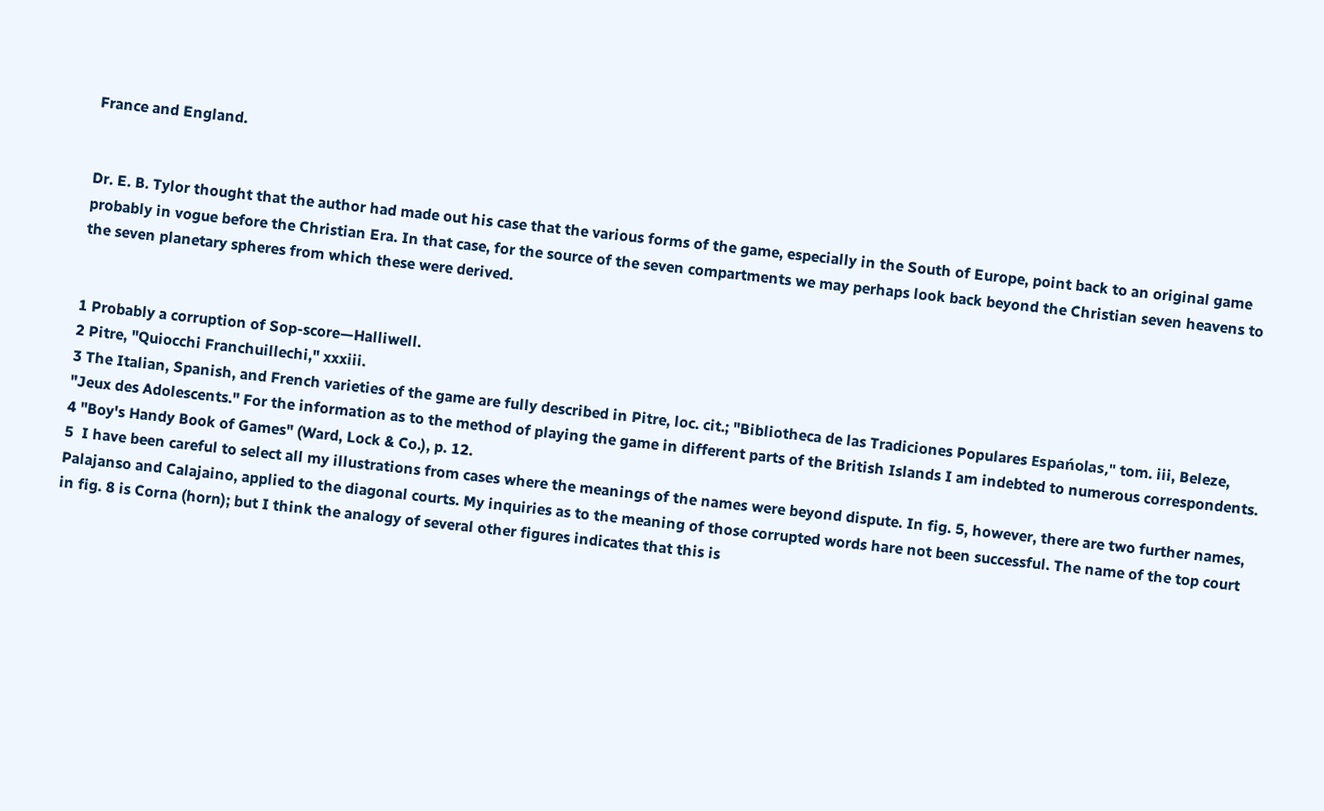France and England.


Dr. E. B. Tylor thought that the author had made out his case that the various forms of the game, especially in the South of Europe, point back to an original game probably in vogue before the Christian Era. In that case, for the source of the seven compartments we may perhaps look back beyond the Christian seven heavens to the seven planetary spheres from which these were derived.


1 Probably a corruption of Sop-score—Halliwell.
2 Pitre, "Quiocchi Franchuillechi," xxxiii.
3 The Italian, Spanish, and French varieties of the game are fully described in Pitre, loc. cit.; "Bibliotheca de las Tradiciones Populares Espańolas," tom. iii, Beleze, "Jeux des Adolescents." For the information as to the method of playing the game in different parts of the British Islands I am indebted to numerous correspondents.
4 "Boy's Handy Book of Games" (Ward, Lock & Co.), p. 12.
5  I have been careful to select all my illustrations from cases where the meanings of the names were beyond dispute. In fig. 5, however, there are two further names, Palajanso and Calajaino, applied to the diagonal courts. My inquiries as to the meaning of those corrupted words hare not been successful. The name of the top court in fig. 8 is Corna (horn); but I think the analogy of several other figures indicates that this is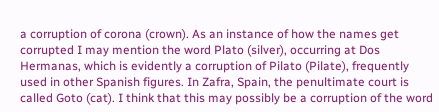a corruption of corona (crown). As an instance of how the names get corrupted I may mention the word Plato (silver), occurring at Dos Hermanas, which is evidently a corruption of Pilato (Pilate), frequently used in other Spanish figures. In Zafra, Spain, the penultimate court is called Goto (cat). I think that this may possibly be a corruption of the word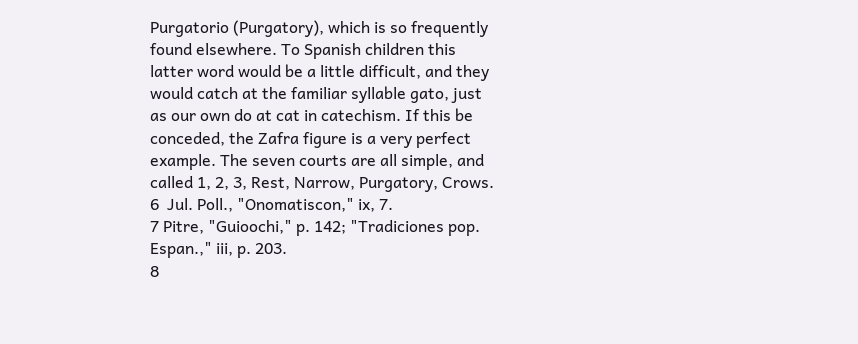Purgatorio (Purgatory), which is so frequently found elsewhere. To Spanish children this latter word would be a little difficult, and they would catch at the familiar syllable gato, just as our own do at cat in catechism. If this be conceded, the Zafra figure is a very perfect example. The seven courts are all simple, and called 1, 2, 3, Rest, Narrow, Purgatory, Crows.
6  Jul. Poll., "Onomatiscon," ix, 7.
7 Pitre, "Guioochi," p. 142; "Tradiciones pop. Espan.," iii, p. 203.
8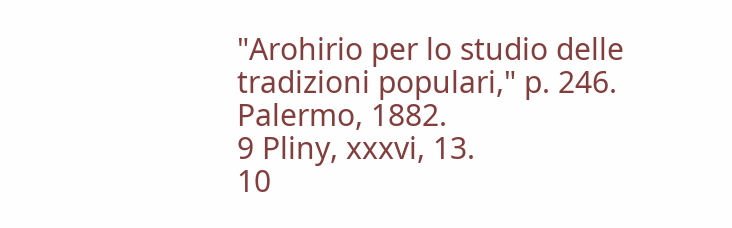"Arohirio per lo studio delle tradizioni populari," p. 246. Palermo, 1882.
9 Pliny, xxxvi, 13.
10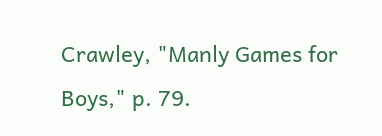Crawley, "Manly Games for Boys," p. 79.